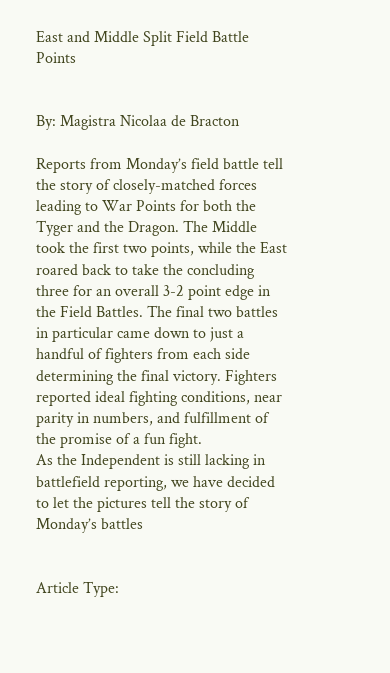East and Middle Split Field Battle Points


By: Magistra Nicolaa de Bracton

Reports from Monday’s field battle tell the story of closely-matched forces leading to War Points for both the Tyger and the Dragon. The Middle took the first two points, while the East roared back to take the concluding three for an overall 3-2 point edge in the Field Battles. The final two battles in particular came down to just a handful of fighters from each side determining the final victory. Fighters reported ideal fighting conditions, near parity in numbers, and fulfillment of the promise of a fun fight.
As the Independent is still lacking in battlefield reporting, we have decided to let the pictures tell the story of Monday’s battles


Article Type: